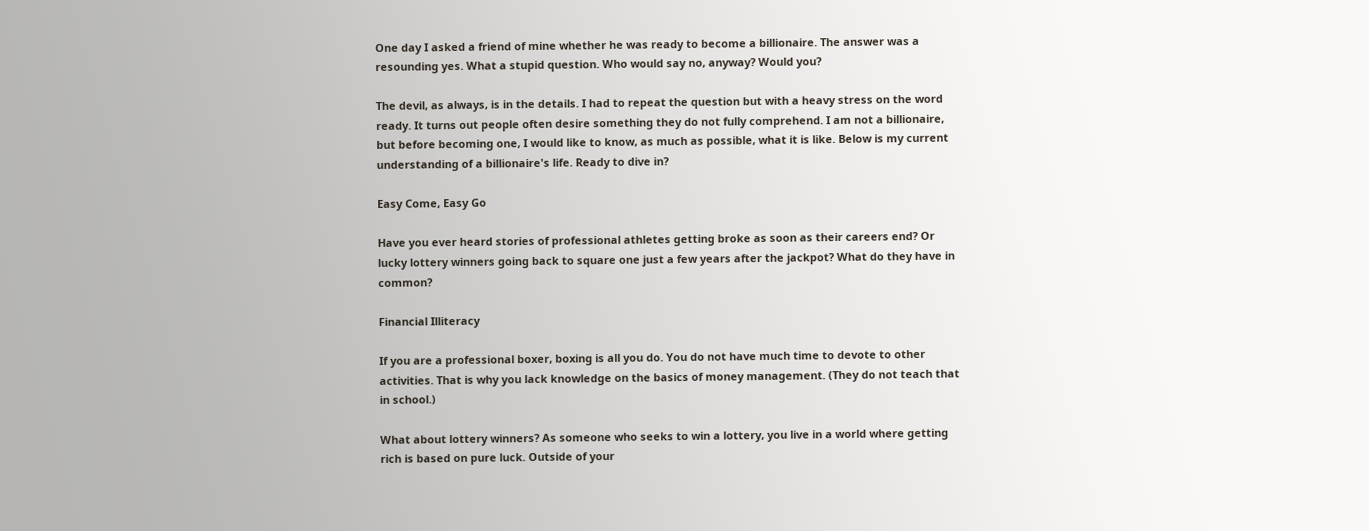One day I asked a friend of mine whether he was ready to become a billionaire. The answer was a resounding yes. What a stupid question. Who would say no, anyway? Would you?

The devil, as always, is in the details. I had to repeat the question but with a heavy stress on the word ready. It turns out people often desire something they do not fully comprehend. I am not a billionaire, but before becoming one, I would like to know, as much as possible, what it is like. Below is my current understanding of a billionaire's life. Ready to dive in?

Easy Come, Easy Go

Have you ever heard stories of professional athletes getting broke as soon as their careers end? Or lucky lottery winners going back to square one just a few years after the jackpot? What do they have in common?

Financial Illiteracy

If you are a professional boxer, boxing is all you do. You do not have much time to devote to other activities. That is why you lack knowledge on the basics of money management. (They do not teach that in school.)

What about lottery winners? As someone who seeks to win a lottery, you live in a world where getting rich is based on pure luck. Outside of your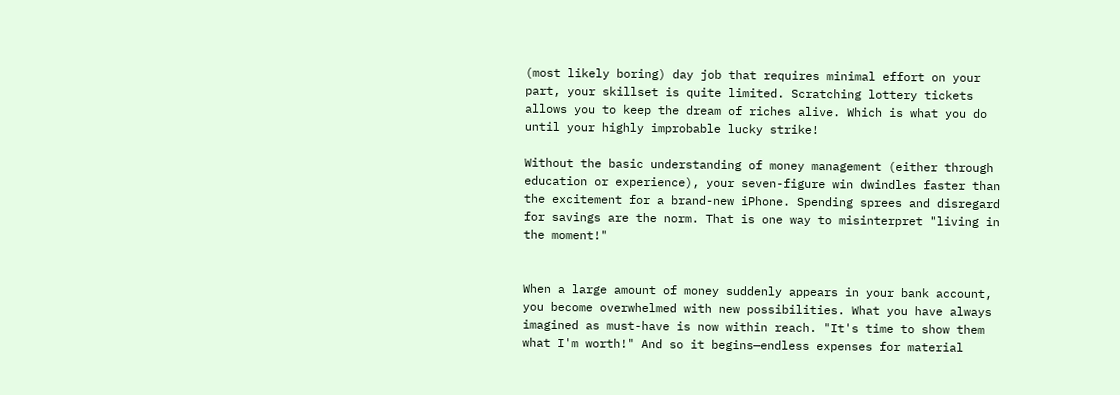(most likely boring) day job that requires minimal effort on your part, your skillset is quite limited. Scratching lottery tickets allows you to keep the dream of riches alive. Which is what you do until your highly improbable lucky strike!

Without the basic understanding of money management (either through education or experience), your seven-figure win dwindles faster than the excitement for a brand-new iPhone. Spending sprees and disregard for savings are the norm. That is one way to misinterpret "living in the moment!"


When a large amount of money suddenly appears in your bank account, you become overwhelmed with new possibilities. What you have always imagined as must-have is now within reach. "It's time to show them what I'm worth!" And so it begins—endless expenses for material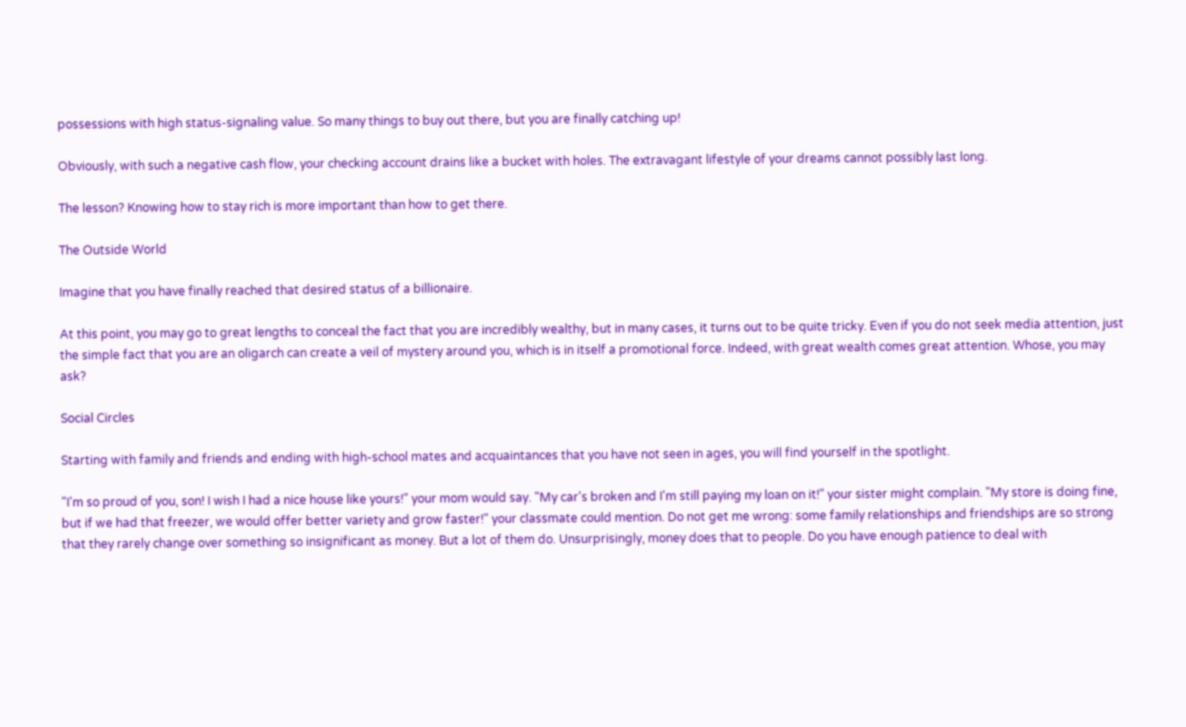possessions with high status-signaling value. So many things to buy out there, but you are finally catching up!

Obviously, with such a negative cash flow, your checking account drains like a bucket with holes. The extravagant lifestyle of your dreams cannot possibly last long.

The lesson? Knowing how to stay rich is more important than how to get there.

The Outside World

Imagine that you have finally reached that desired status of a billionaire.

At this point, you may go to great lengths to conceal the fact that you are incredibly wealthy, but in many cases, it turns out to be quite tricky. Even if you do not seek media attention, just the simple fact that you are an oligarch can create a veil of mystery around you, which is in itself a promotional force. Indeed, with great wealth comes great attention. Whose, you may ask?

Social Circles

Starting with family and friends and ending with high-school mates and acquaintances that you have not seen in ages, you will find yourself in the spotlight.

"I'm so proud of you, son! I wish I had a nice house like yours!" your mom would say. "My car's broken and I'm still paying my loan on it!" your sister might complain. "My store is doing fine, but if we had that freezer, we would offer better variety and grow faster!" your classmate could mention. Do not get me wrong: some family relationships and friendships are so strong that they rarely change over something so insignificant as money. But a lot of them do. Unsurprisingly, money does that to people. Do you have enough patience to deal with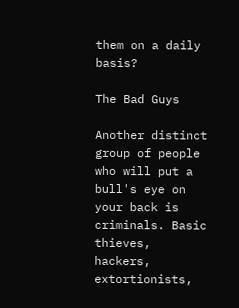them on a daily basis?

The Bad Guys

Another distinct group of people who will put a bull's eye on your back is criminals. Basic thieves, hackers, extortionists,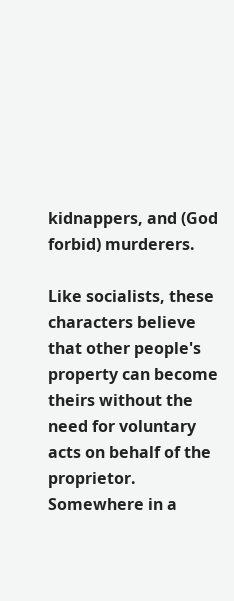kidnappers, and (God forbid) murderers.

Like socialists, these characters believe that other people's property can become theirs without the need for voluntary acts on behalf of the proprietor. Somewhere in a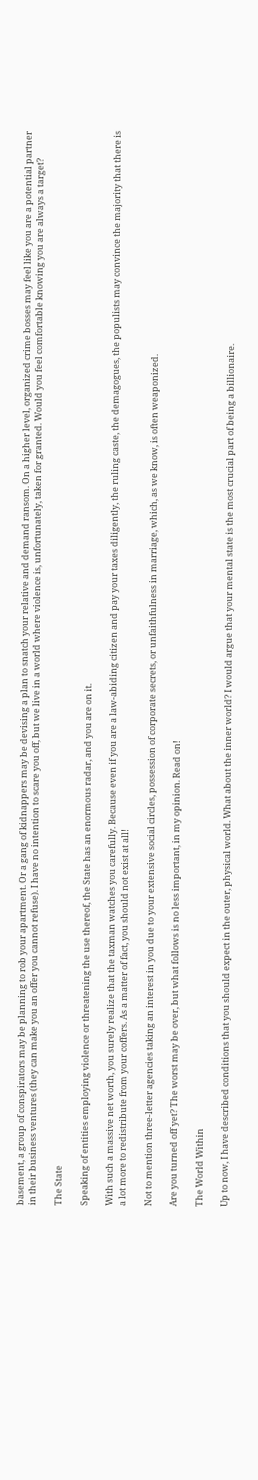basement, a group of conspirators may be planning to rob your apartment. Or a gang of kidnappers may be devising a plan to snatch your relative and demand ransom. On a higher level, organized crime bosses may feel like you are a potential partner in their business ventures (they can make you an offer you cannot refuse). I have no intention to scare you off, but we live in a world where violence is, unfortunately, taken for granted. Would you feel comfortable knowing you are always a target?

The State

Speaking of entities employing violence or threatening the use thereof, the State has an enormous radar, and you are on it.

With such a massive net worth, you surely realize that the taxman watches you carefully. Because even if you are a law-abiding citizen and pay your taxes diligently, the ruling caste, the demagogues, the populists may convince the majority that there is a lot more to redistribute from your coffers. As a matter of fact, you should not exist at all!

Not to mention three-letter agencies taking an interest in you due to your extensive social circles, possession of corporate secrets, or unfaithfulness in marriage, which, as we know, is often weaponized.

Are you turned off yet? The worst may be over, but what follows is no less important, in my opinion. Read on!

The World Within

Up to now, I have described conditions that you should expect in the outer, physical world. What about the inner world? I would argue that your mental state is the most crucial part of being a billionaire.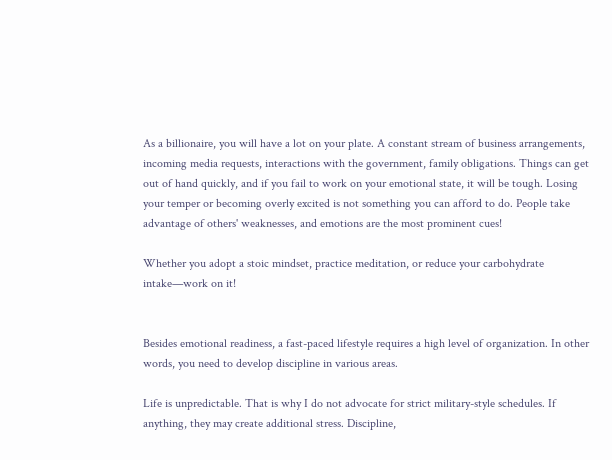As a billionaire, you will have a lot on your plate. A constant stream of business arrangements, incoming media requests, interactions with the government, family obligations. Things can get out of hand quickly, and if you fail to work on your emotional state, it will be tough. Losing your temper or becoming overly excited is not something you can afford to do. People take advantage of others' weaknesses, and emotions are the most prominent cues!

Whether you adopt a stoic mindset, practice meditation, or reduce your carbohydrate intake—work on it!


Besides emotional readiness, a fast-paced lifestyle requires a high level of organization. In other words, you need to develop discipline in various areas.

Life is unpredictable. That is why I do not advocate for strict military-style schedules. If anything, they may create additional stress. Discipline,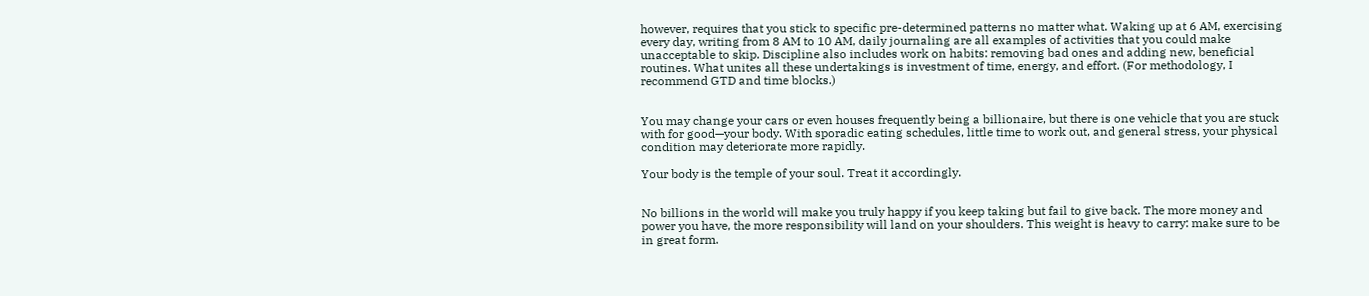however, requires that you stick to specific pre-determined patterns no matter what. Waking up at 6 AM, exercising every day, writing from 8 AM to 10 AM, daily journaling are all examples of activities that you could make unacceptable to skip. Discipline also includes work on habits: removing bad ones and adding new, beneficial routines. What unites all these undertakings is investment of time, energy, and effort. (For methodology, I recommend GTD and time blocks.)


You may change your cars or even houses frequently being a billionaire, but there is one vehicle that you are stuck with for good—your body. With sporadic eating schedules, little time to work out, and general stress, your physical condition may deteriorate more rapidly.

Your body is the temple of your soul. Treat it accordingly.


No billions in the world will make you truly happy if you keep taking but fail to give back. The more money and power you have, the more responsibility will land on your shoulders. This weight is heavy to carry: make sure to be in great form.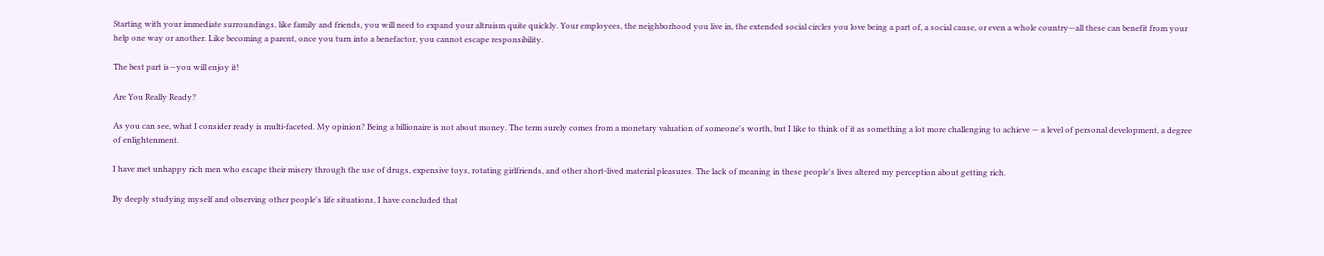Starting with your immediate surroundings, like family and friends, you will need to expand your altruism quite quickly. Your employees, the neighborhood you live in, the extended social circles you love being a part of, a social cause, or even a whole country—all these can benefit from your help one way or another. Like becoming a parent, once you turn into a benefactor, you cannot escape responsibility.

The best part is—you will enjoy it!

Are You Really Ready?

As you can see, what I consider ready is multi-faceted. My opinion? Being a billionaire is not about money. The term surely comes from a monetary valuation of someone's worth, but I like to think of it as something a lot more challenging to achieve — a level of personal development, a degree of enlightenment.

I have met unhappy rich men who escape their misery through the use of drugs, expensive toys, rotating girlfriends, and other short-lived material pleasures. The lack of meaning in these people's lives altered my perception about getting rich.

By deeply studying myself and observing other people's life situations, I have concluded that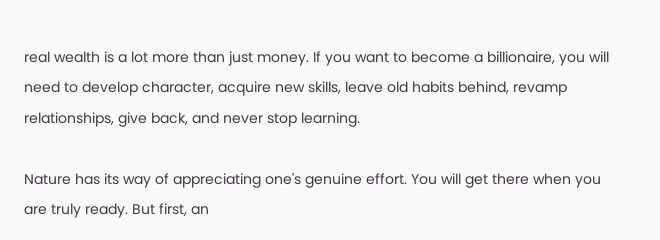real wealth is a lot more than just money. If you want to become a billionaire, you will need to develop character, acquire new skills, leave old habits behind, revamp relationships, give back, and never stop learning.

Nature has its way of appreciating one's genuine effort. You will get there when you are truly ready. But first, an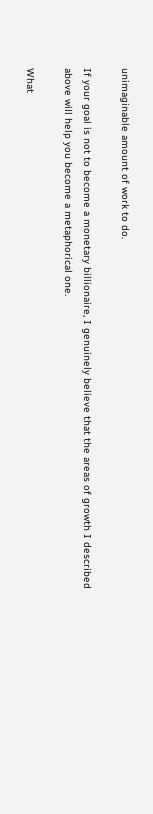unimaginable amount of work to do.

If your goal is not to become a monetary billionaire, I genuinely believe that the areas of growth I described above will help you become a metaphorical one.

What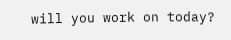will you work on today?